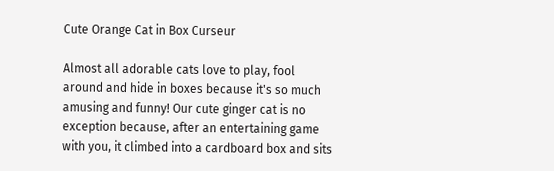Cute Orange Cat in Box Curseur

Almost all adorable cats love to play, fool around and hide in boxes because it's so much amusing and funny! Our cute ginger cat is no exception because, after an entertaining game with you, it climbed into a cardboard box and sits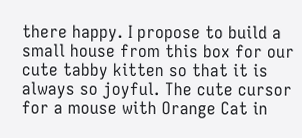there happy. I propose to build a small house from this box for our cute tabby kitten so that it is always so joyful. The cute cursor for a mouse with Orange Cat in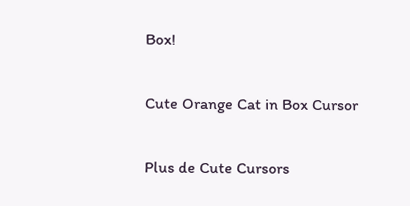Box!

Cute Orange Cat in Box Cursor

Plus de Cute Cursors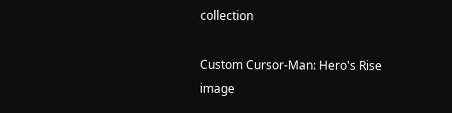collection

Custom Cursor-Man: Hero's Rise image